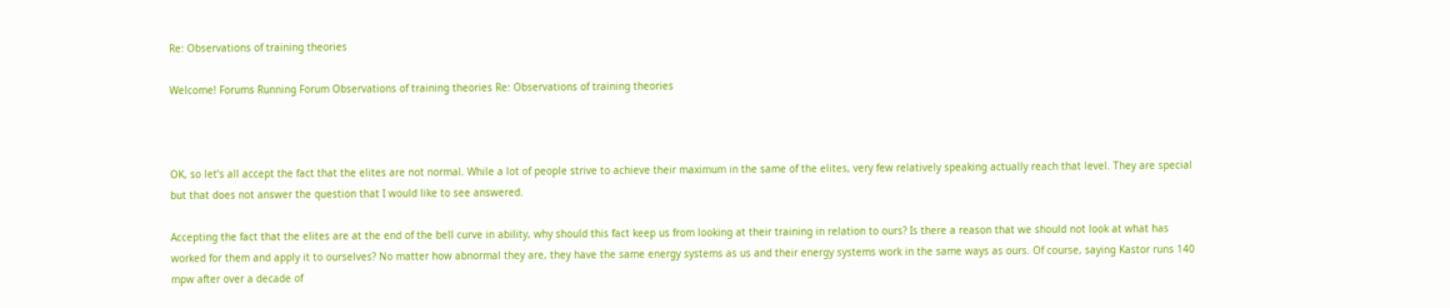Re: Observations of training theories

Welcome! Forums Running Forum Observations of training theories Re: Observations of training theories



OK, so let’s all accept the fact that the elites are not normal. While a lot of people strive to achieve their maximum in the same of the elites, very few relatively speaking actually reach that level. They are special but that does not answer the question that I would like to see answered.

Accepting the fact that the elites are at the end of the bell curve in ability, why should this fact keep us from looking at their training in relation to ours? Is there a reason that we should not look at what has worked for them and apply it to ourselves? No matter how abnormal they are, they have the same energy systems as us and their energy systems work in the same ways as ours. Of course, saying Kastor runs 140 mpw after over a decade of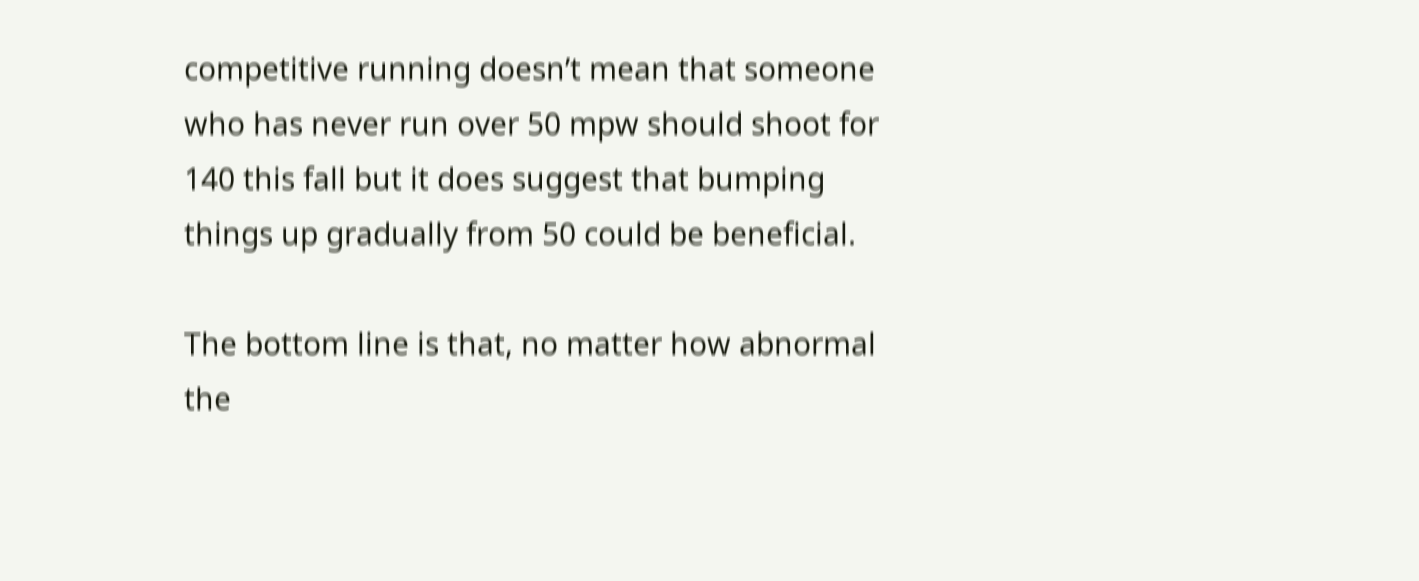competitive running doesn’t mean that someone who has never run over 50 mpw should shoot for 140 this fall but it does suggest that bumping things up gradually from 50 could be beneficial.

The bottom line is that, no matter how abnormal the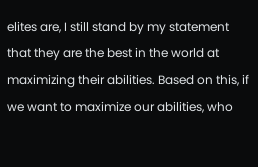elites are, I still stand by my statement that they are the best in the world at maximizing their abilities. Based on this, if we want to maximize our abilities, who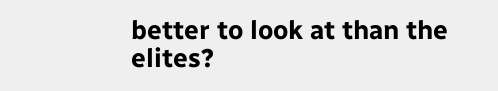better to look at than the elites?